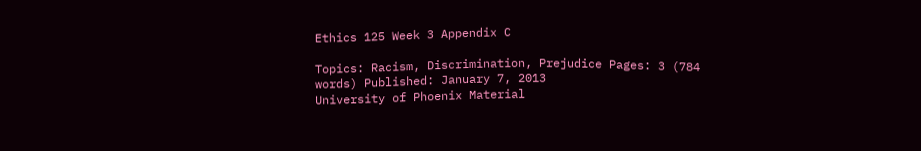Ethics 125 Week 3 Appendix C

Topics: Racism, Discrimination, Prejudice Pages: 3 (784 words) Published: January 7, 2013
University of Phoenix Material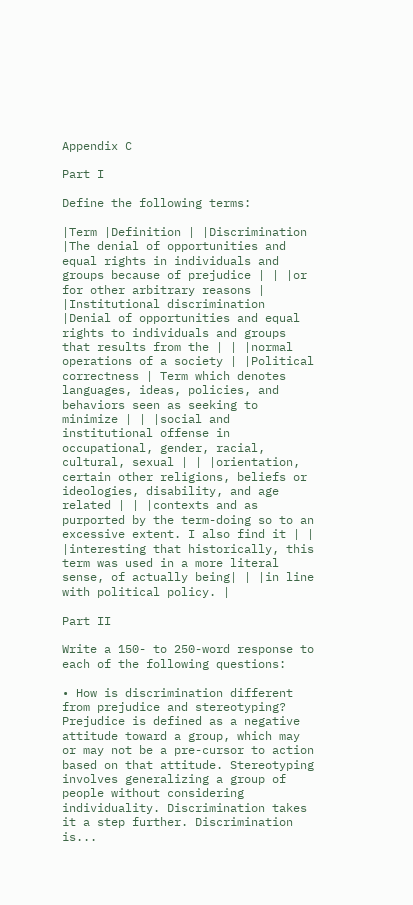Appendix C

Part I

Define the following terms:

|Term |Definition | |Discrimination |The denial of opportunities and equal rights in individuals and groups because of prejudice | | |or for other arbitrary reasons | |Institutional discrimination |Denial of opportunities and equal rights to individuals and groups that results from the | | |normal operations of a society | |Political correctness | Term which denotes languages, ideas, policies, and behaviors seen as seeking to minimize | | |social and institutional offense in occupational, gender, racial, cultural, sexual | | |orientation, certain other religions, beliefs or ideologies, disability, and age related | | |contexts and as purported by the term-doing so to an excessive extent. I also find it | | |interesting that historically, this term was used in a more literal sense, of actually being| | |in line with political policy. |

Part II

Write a 150- to 250-word response to each of the following questions:

• How is discrimination different from prejudice and stereotyping? Prejudice is defined as a negative attitude toward a group, which may or may not be a pre-cursor to action based on that attitude. Stereotyping involves generalizing a group of people without considering individuality. Discrimination takes it a step further. Discrimination is...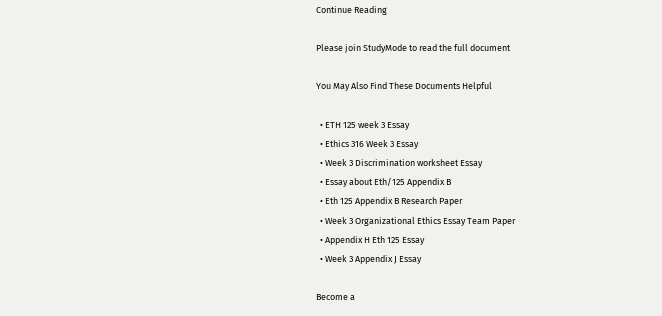Continue Reading

Please join StudyMode to read the full document

You May Also Find These Documents Helpful

  • ETH 125 week 3 Essay
  • Ethics 316 Week 3 Essay
  • Week 3 Discrimination worksheet Essay
  • Essay about Eth/125 Appendix B
  • Eth 125 Appendix B Research Paper
  • Week 3 Organizational Ethics Essay Team Paper
  • Appendix H Eth 125 Essay
  • Week 3 Appendix J Essay

Become a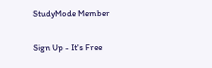StudyMode Member

Sign Up - It's Free